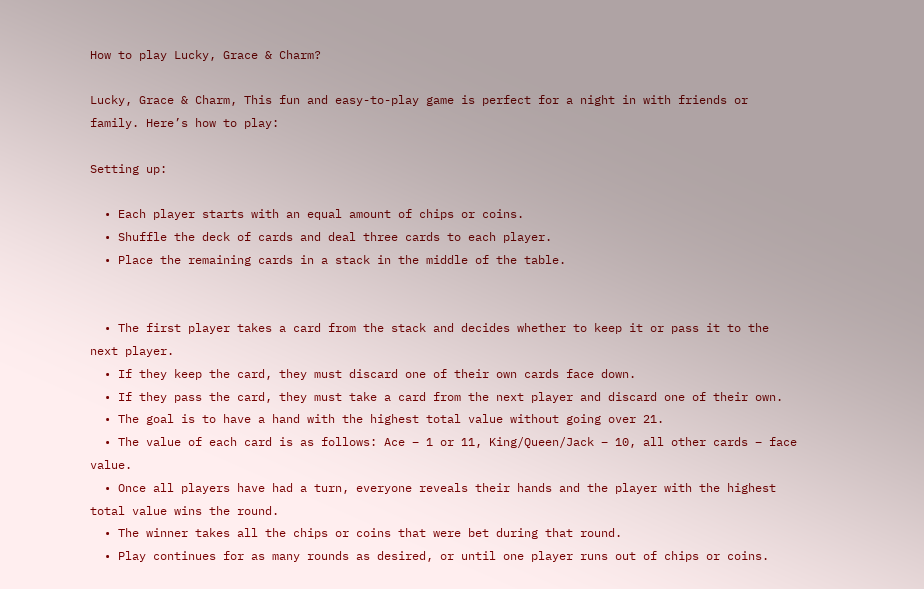How to play Lucky, Grace & Charm?

Lucky, Grace & Charm, This fun and easy-to-play game is perfect for a night in with friends or family. Here’s how to play:

Setting up:

  • Each player starts with an equal amount of chips or coins.
  • Shuffle the deck of cards and deal three cards to each player.
  • Place the remaining cards in a stack in the middle of the table.


  • The first player takes a card from the stack and decides whether to keep it or pass it to the next player.
  • If they keep the card, they must discard one of their own cards face down.
  • If they pass the card, they must take a card from the next player and discard one of their own.
  • The goal is to have a hand with the highest total value without going over 21.
  • The value of each card is as follows: Ace – 1 or 11, King/Queen/Jack – 10, all other cards – face value.
  • Once all players have had a turn, everyone reveals their hands and the player with the highest total value wins the round.
  • The winner takes all the chips or coins that were bet during that round.
  • Play continues for as many rounds as desired, or until one player runs out of chips or coins.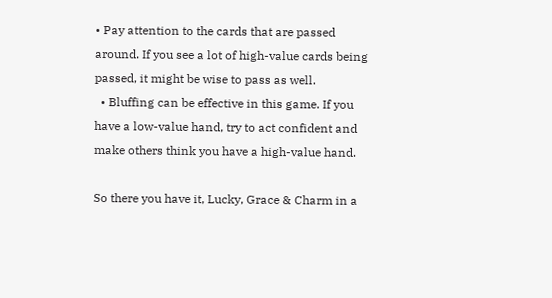• Pay attention to the cards that are passed around. If you see a lot of high-value cards being passed, it might be wise to pass as well.
  • Bluffing can be effective in this game. If you have a low-value hand, try to act confident and make others think you have a high-value hand.

So there you have it, Lucky, Grace & Charm in a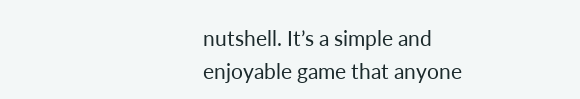nutshell. It’s a simple and enjoyable game that anyone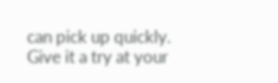can pick up quickly. Give it a try at your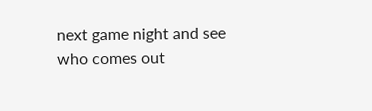next game night and see who comes out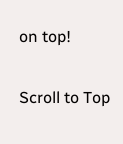on top!

Scroll to Top